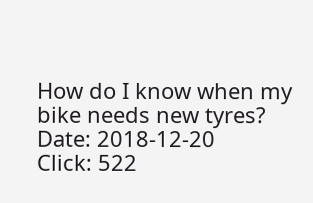How do I know when my bike needs new tyres?
Date: 2018-12-20
Click: 522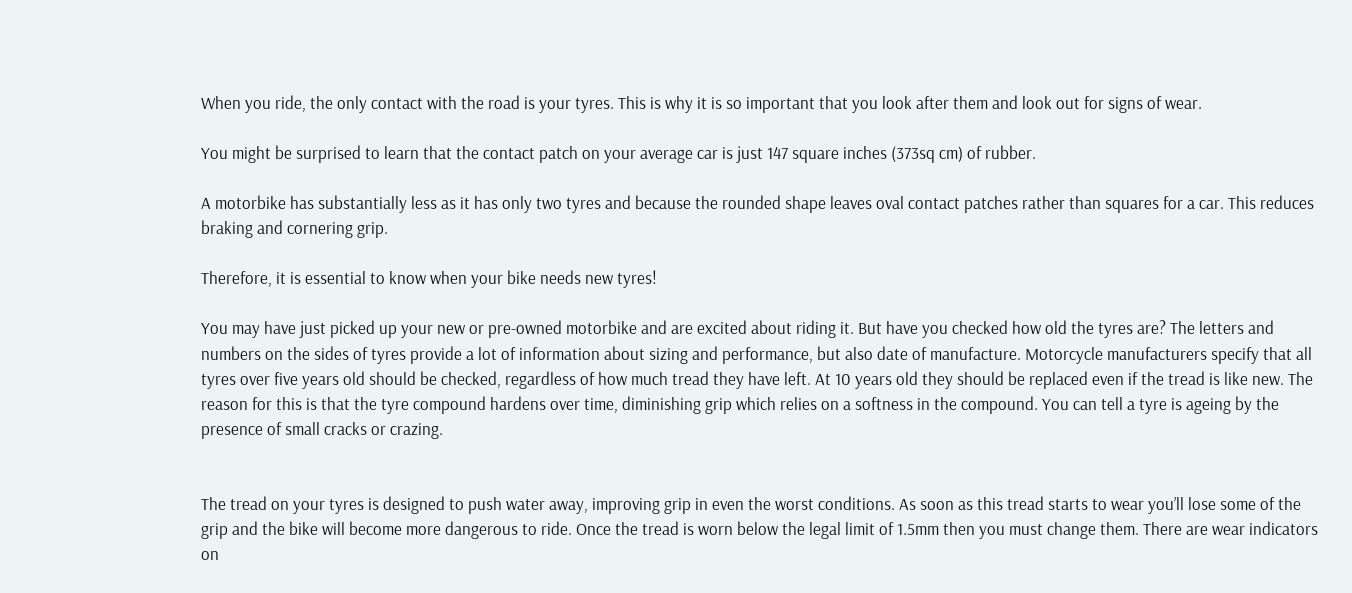When you ride, the only contact with the road is your tyres. This is why it is so important that you look after them and look out for signs of wear.

You might be surprised to learn that the contact patch on your average car is just 147 square inches (373sq cm) of rubber.

A motorbike has substantially less as it has only two tyres and because the rounded shape leaves oval contact patches rather than squares for a car. This reduces braking and cornering grip.

Therefore, it is essential to know when your bike needs new tyres!

You may have just picked up your new or pre-owned motorbike and are excited about riding it. But have you checked how old the tyres are? The letters and numbers on the sides of tyres provide a lot of information about sizing and performance, but also date of manufacture. Motorcycle manufacturers specify that all tyres over five years old should be checked, regardless of how much tread they have left. At 10 years old they should be replaced even if the tread is like new. The reason for this is that the tyre compound hardens over time, diminishing grip which relies on a softness in the compound. You can tell a tyre is ageing by the presence of small cracks or crazing.


The tread on your tyres is designed to push water away, improving grip in even the worst conditions. As soon as this tread starts to wear you’ll lose some of the grip and the bike will become more dangerous to ride. Once the tread is worn below the legal limit of 1.5mm then you must change them. There are wear indicators on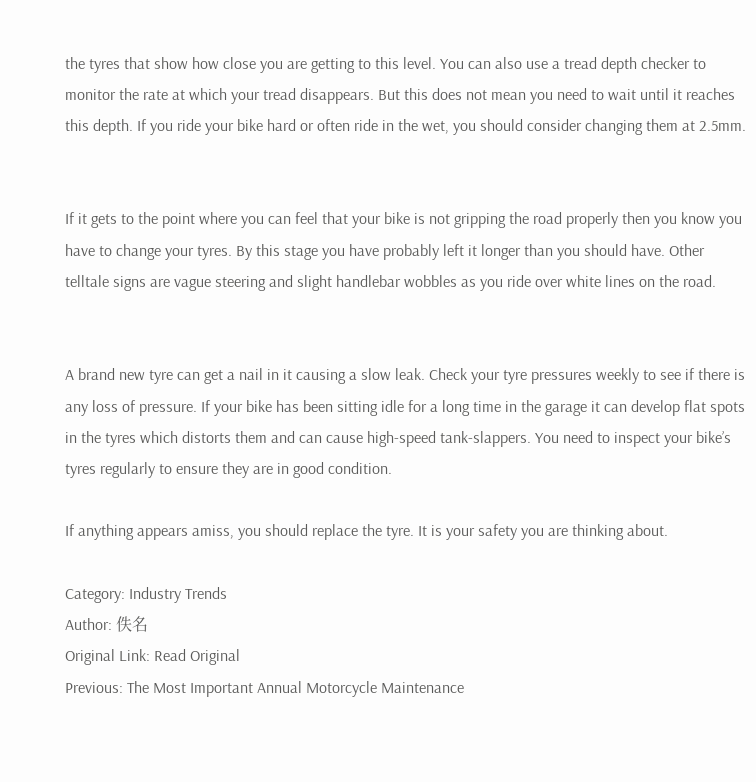the tyres that show how close you are getting to this level. You can also use a tread depth checker to monitor the rate at which your tread disappears. But this does not mean you need to wait until it reaches this depth. If you ride your bike hard or often ride in the wet, you should consider changing them at 2.5mm.


If it gets to the point where you can feel that your bike is not gripping the road properly then you know you have to change your tyres. By this stage you have probably left it longer than you should have. Other telltale signs are vague steering and slight handlebar wobbles as you ride over white lines on the road.


A brand new tyre can get a nail in it causing a slow leak. Check your tyre pressures weekly to see if there is any loss of pressure. If your bike has been sitting idle for a long time in the garage it can develop flat spots in the tyres which distorts them and can cause high-speed tank-slappers. You need to inspect your bike’s tyres regularly to ensure they are in good condition.

If anything appears amiss, you should replace the tyre. It is your safety you are thinking about.

Category: Industry Trends
Author: 佚名
Original Link: Read Original
Previous: The Most Important Annual Motorcycle Maintenance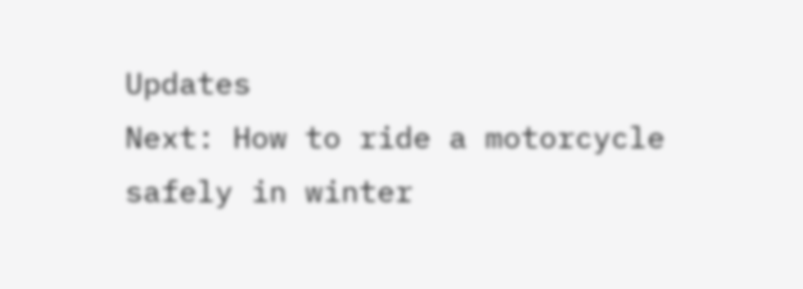Updates
Next: How to ride a motorcycle safely in winter